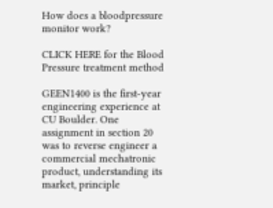How does a bloodpressure monitor work?

CLICK HERE for the Blood Pressure treatment method

GEEN1400 is the first-year engineering experience at CU Boulder. One assignment in section 20 was to reverse engineer a commercial mechatronic product, understanding its market, principle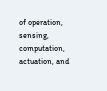of operation, sensing, computation, actuation, and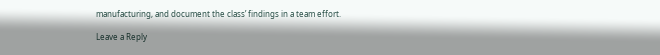manufacturing, and document the class’ findings in a team effort.

Leave a Reply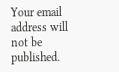Your email address will not be published.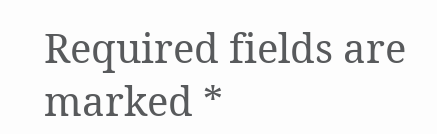Required fields are marked *